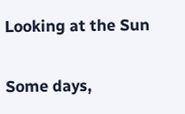Looking at the Sun

Some days,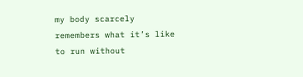my body scarcely
remembers what it’s like
to run without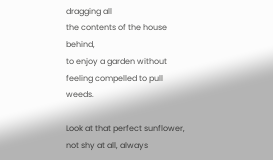dragging all
the contents of the house behind,
to enjoy a garden without
feeling compelled to pull weeds.

Look at that perfect sunflower,
not shy at all, always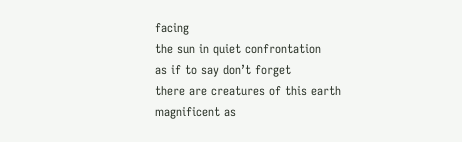facing
the sun in quiet confrontation
as if to say don’t forget
there are creatures of this earth
magnificent as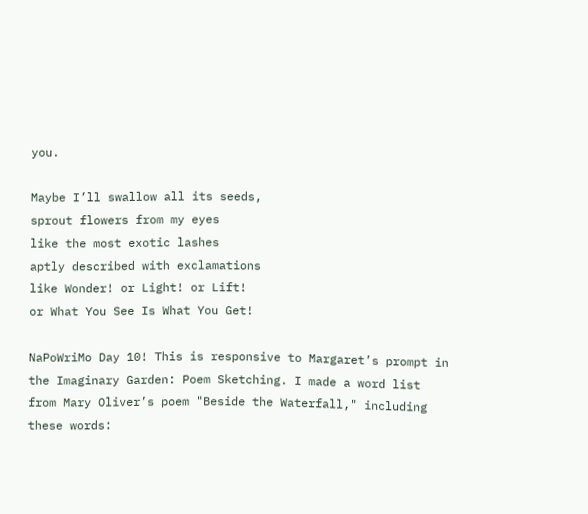you.

Maybe I’ll swallow all its seeds,
sprout flowers from my eyes
like the most exotic lashes
aptly described with exclamations
like Wonder! or Light! or Lift!
or What You See Is What You Get!

NaPoWriMo Day 10! This is responsive to Margaret’s prompt in the Imaginary Garden: Poem Sketching. I made a word list from Mary Oliver’s poem "Beside the Waterfall," including these words: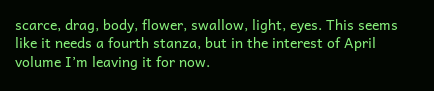scarce, drag, body, flower, swallow, light, eyes. This seems like it needs a fourth stanza, but in the interest of April volume I’m leaving it for now.